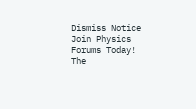Dismiss Notice
Join Physics Forums Today!
The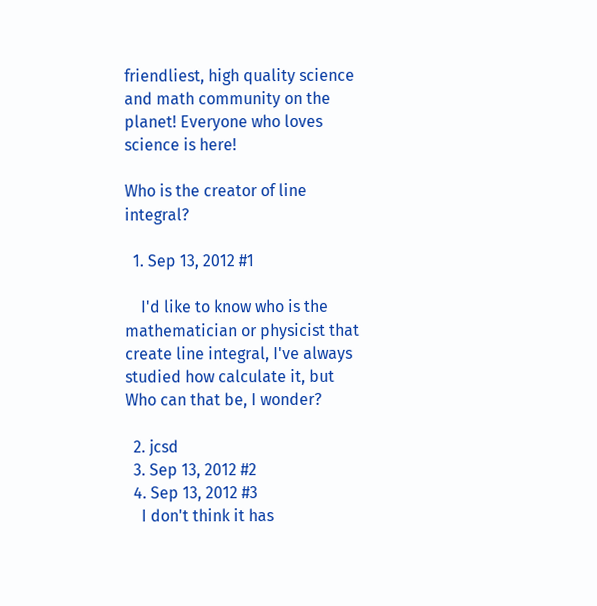friendliest, high quality science and math community on the planet! Everyone who loves science is here!

Who is the creator of line integral?

  1. Sep 13, 2012 #1

    I'd like to know who is the mathematician or physicist that create line integral, I've always studied how calculate it, but Who can that be, I wonder?

  2. jcsd
  3. Sep 13, 2012 #2
  4. Sep 13, 2012 #3
    I don't think it has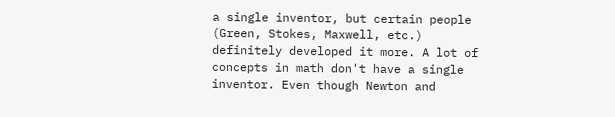a single inventor, but certain people (Green, Stokes, Maxwell, etc.) definitely developed it more. A lot of concepts in math don't have a single inventor. Even though Newton and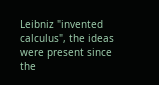Leibniz "invented calculus", the ideas were present since the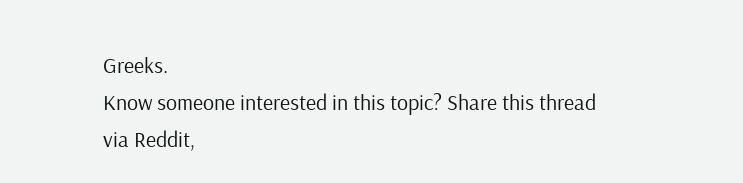Greeks.
Know someone interested in this topic? Share this thread via Reddit,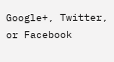Google+, Twitter, or Facebook